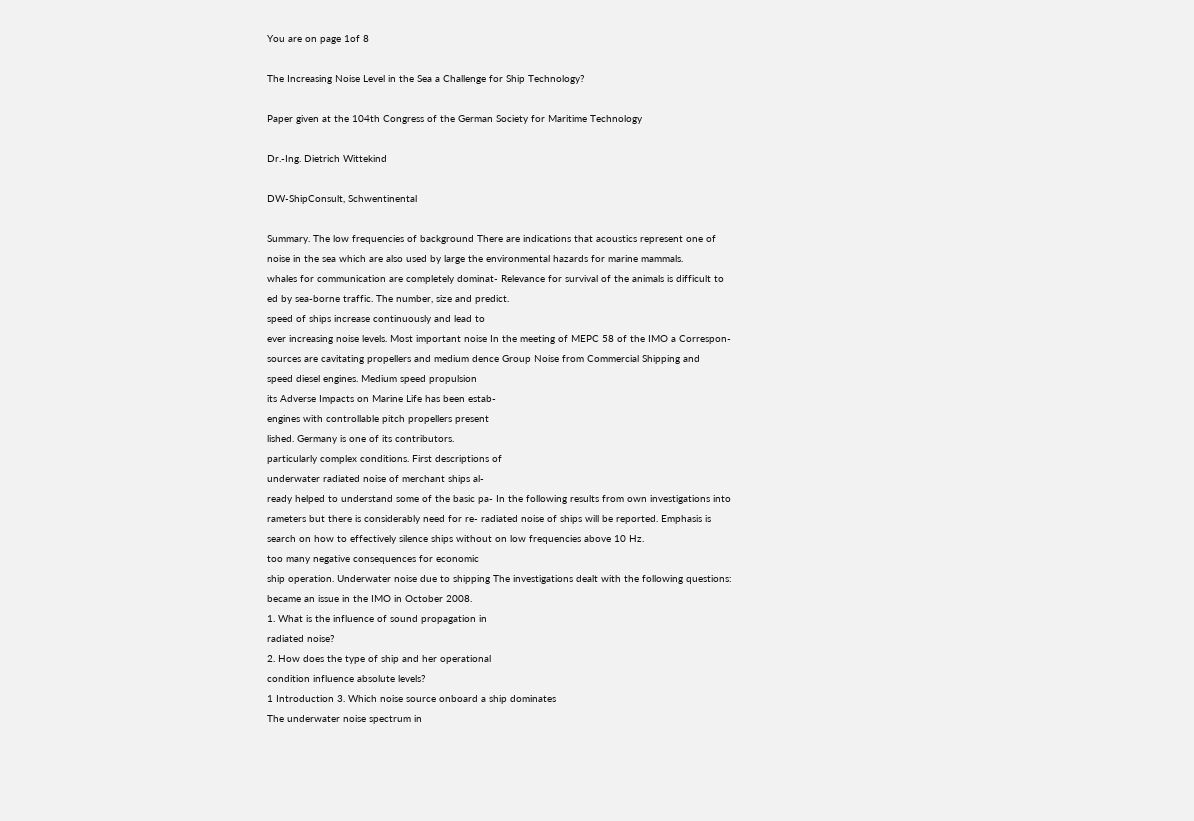You are on page 1of 8

The Increasing Noise Level in the Sea a Challenge for Ship Technology?

Paper given at the 104th Congress of the German Society for Maritime Technology

Dr.-Ing. Dietrich Wittekind

DW-ShipConsult, Schwentinental

Summary. The low frequencies of background There are indications that acoustics represent one of
noise in the sea which are also used by large the environmental hazards for marine mammals.
whales for communication are completely dominat- Relevance for survival of the animals is difficult to
ed by sea-borne traffic. The number, size and predict.
speed of ships increase continuously and lead to
ever increasing noise levels. Most important noise In the meeting of MEPC 58 of the IMO a Correspon-
sources are cavitating propellers and medium dence Group Noise from Commercial Shipping and
speed diesel engines. Medium speed propulsion
its Adverse Impacts on Marine Life has been estab-
engines with controllable pitch propellers present
lished. Germany is one of its contributors.
particularly complex conditions. First descriptions of
underwater radiated noise of merchant ships al-
ready helped to understand some of the basic pa- In the following results from own investigations into
rameters but there is considerably need for re- radiated noise of ships will be reported. Emphasis is
search on how to effectively silence ships without on low frequencies above 10 Hz.
too many negative consequences for economic
ship operation. Underwater noise due to shipping The investigations dealt with the following questions:
became an issue in the IMO in October 2008.
1. What is the influence of sound propagation in
radiated noise?
2. How does the type of ship and her operational
condition influence absolute levels?
1 Introduction 3. Which noise source onboard a ship dominates
The underwater noise spectrum in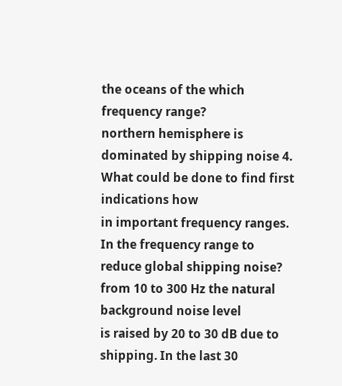the oceans of the which frequency range?
northern hemisphere is dominated by shipping noise 4. What could be done to find first indications how
in important frequency ranges. In the frequency range to reduce global shipping noise?
from 10 to 300 Hz the natural background noise level
is raised by 20 to 30 dB due to shipping. In the last 30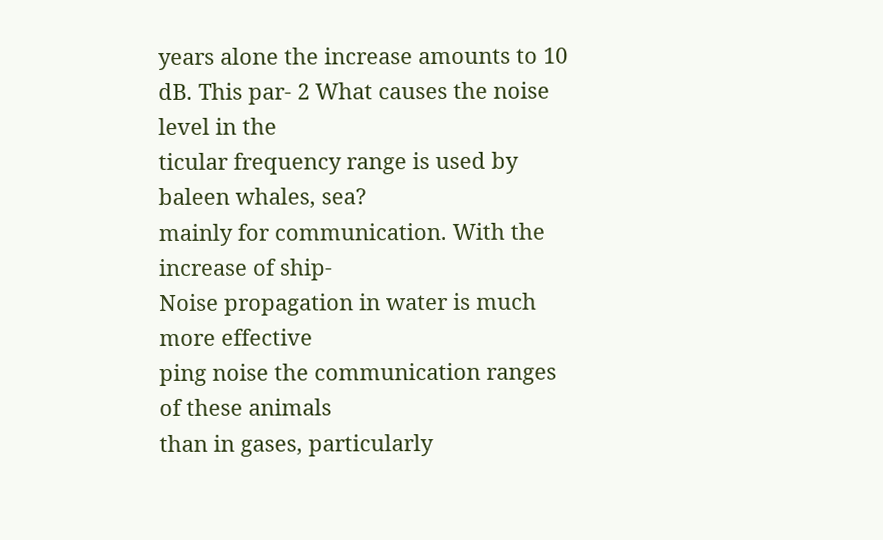years alone the increase amounts to 10 dB. This par- 2 What causes the noise level in the
ticular frequency range is used by baleen whales, sea?
mainly for communication. With the increase of ship-
Noise propagation in water is much more effective
ping noise the communication ranges of these animals
than in gases, particularly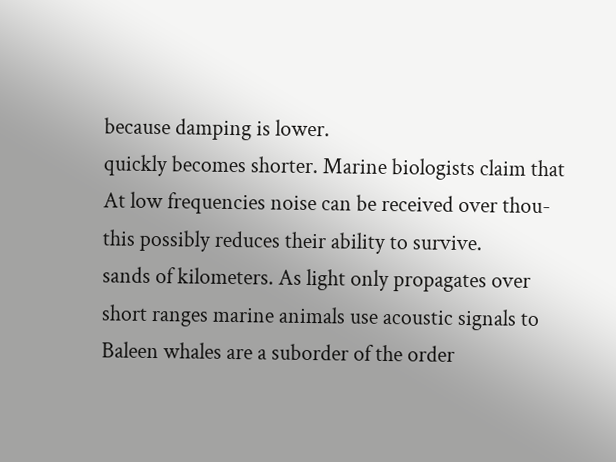because damping is lower.
quickly becomes shorter. Marine biologists claim that
At low frequencies noise can be received over thou-
this possibly reduces their ability to survive.
sands of kilometers. As light only propagates over
short ranges marine animals use acoustic signals to
Baleen whales are a suborder of the order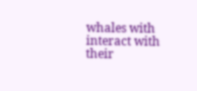whales with
interact with their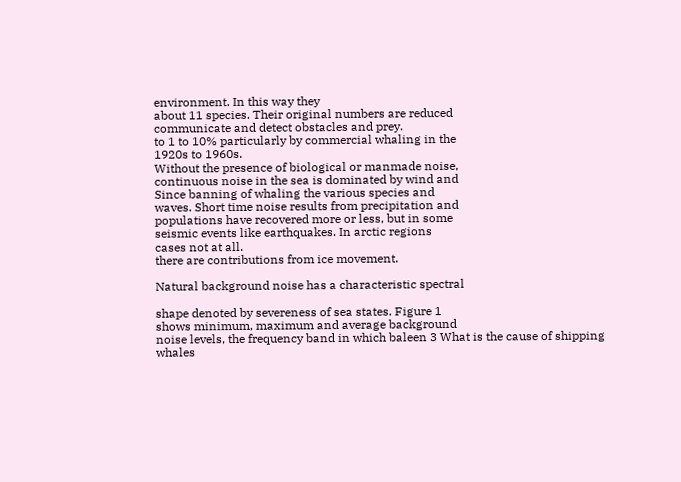environment. In this way they
about 11 species. Their original numbers are reduced
communicate and detect obstacles and prey.
to 1 to 10% particularly by commercial whaling in the
1920s to 1960s.
Without the presence of biological or manmade noise,
continuous noise in the sea is dominated by wind and
Since banning of whaling the various species and
waves. Short time noise results from precipitation and
populations have recovered more or less, but in some
seismic events like earthquakes. In arctic regions
cases not at all.
there are contributions from ice movement.

Natural background noise has a characteristic spectral

shape denoted by severeness of sea states. Figure 1
shows minimum, maximum and average background
noise levels, the frequency band in which baleen 3 What is the cause of shipping
whales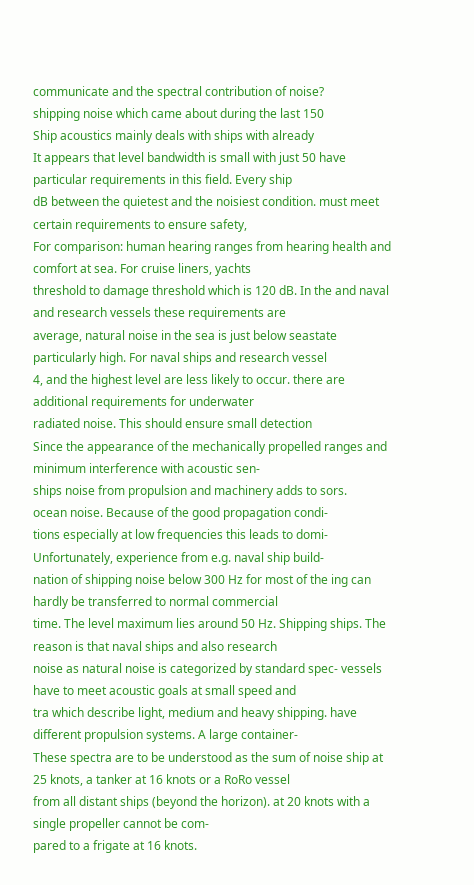communicate and the spectral contribution of noise?
shipping noise which came about during the last 150
Ship acoustics mainly deals with ships with already
It appears that level bandwidth is small with just 50 have particular requirements in this field. Every ship
dB between the quietest and the noisiest condition. must meet certain requirements to ensure safety,
For comparison: human hearing ranges from hearing health and comfort at sea. For cruise liners, yachts
threshold to damage threshold which is 120 dB. In the and naval and research vessels these requirements are
average, natural noise in the sea is just below seastate particularly high. For naval ships and research vessel
4, and the highest level are less likely to occur. there are additional requirements for underwater
radiated noise. This should ensure small detection
Since the appearance of the mechanically propelled ranges and minimum interference with acoustic sen-
ships noise from propulsion and machinery adds to sors.
ocean noise. Because of the good propagation condi-
tions especially at low frequencies this leads to domi- Unfortunately, experience from e.g. naval ship build-
nation of shipping noise below 300 Hz for most of the ing can hardly be transferred to normal commercial
time. The level maximum lies around 50 Hz. Shipping ships. The reason is that naval ships and also research
noise as natural noise is categorized by standard spec- vessels have to meet acoustic goals at small speed and
tra which describe light, medium and heavy shipping. have different propulsion systems. A large container-
These spectra are to be understood as the sum of noise ship at 25 knots, a tanker at 16 knots or a RoRo vessel
from all distant ships (beyond the horizon). at 20 knots with a single propeller cannot be com-
pared to a frigate at 16 knots.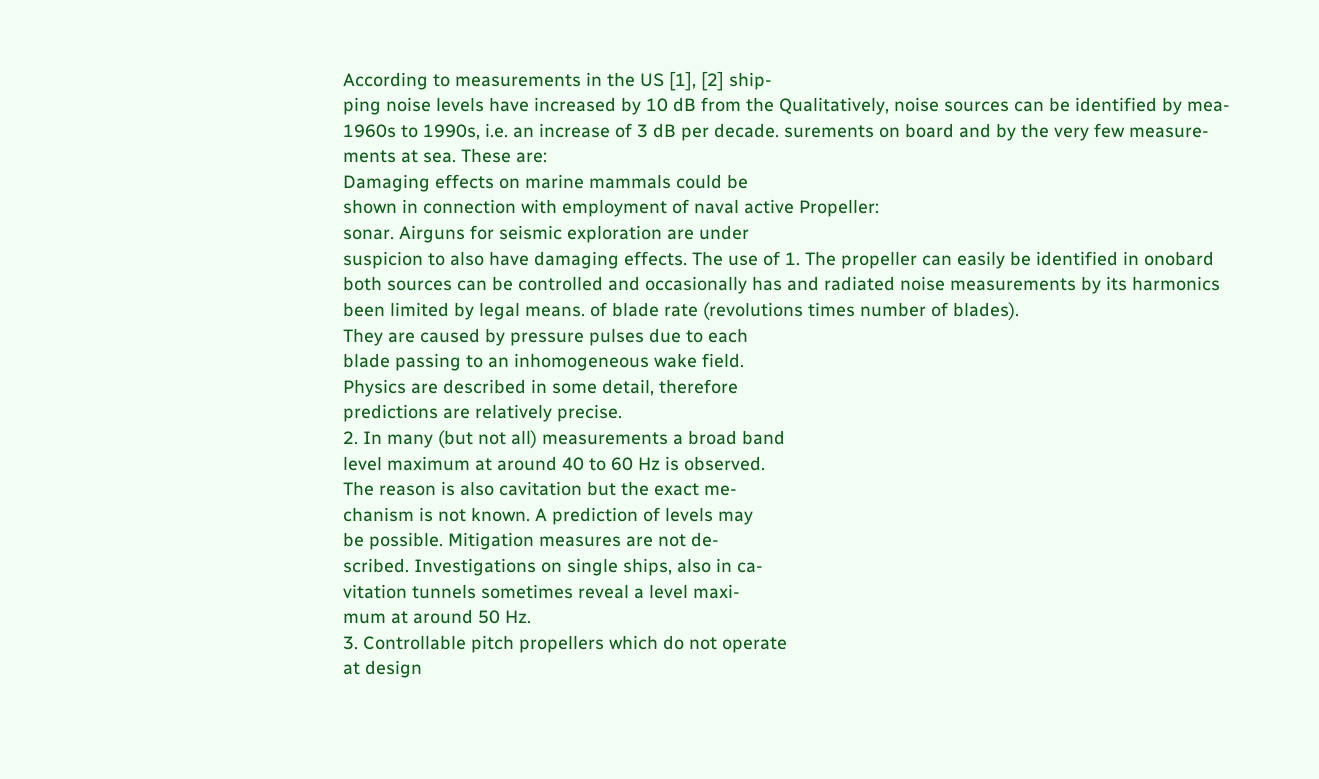According to measurements in the US [1], [2] ship-
ping noise levels have increased by 10 dB from the Qualitatively, noise sources can be identified by mea-
1960s to 1990s, i.e. an increase of 3 dB per decade. surements on board and by the very few measure-
ments at sea. These are:
Damaging effects on marine mammals could be
shown in connection with employment of naval active Propeller:
sonar. Airguns for seismic exploration are under
suspicion to also have damaging effects. The use of 1. The propeller can easily be identified in onobard
both sources can be controlled and occasionally has and radiated noise measurements by its harmonics
been limited by legal means. of blade rate (revolutions times number of blades).
They are caused by pressure pulses due to each
blade passing to an inhomogeneous wake field.
Physics are described in some detail, therefore
predictions are relatively precise.
2. In many (but not all) measurements a broad band
level maximum at around 40 to 60 Hz is observed.
The reason is also cavitation but the exact me-
chanism is not known. A prediction of levels may
be possible. Mitigation measures are not de-
scribed. Investigations on single ships, also in ca-
vitation tunnels sometimes reveal a level maxi-
mum at around 50 Hz.
3. Controllable pitch propellers which do not operate
at design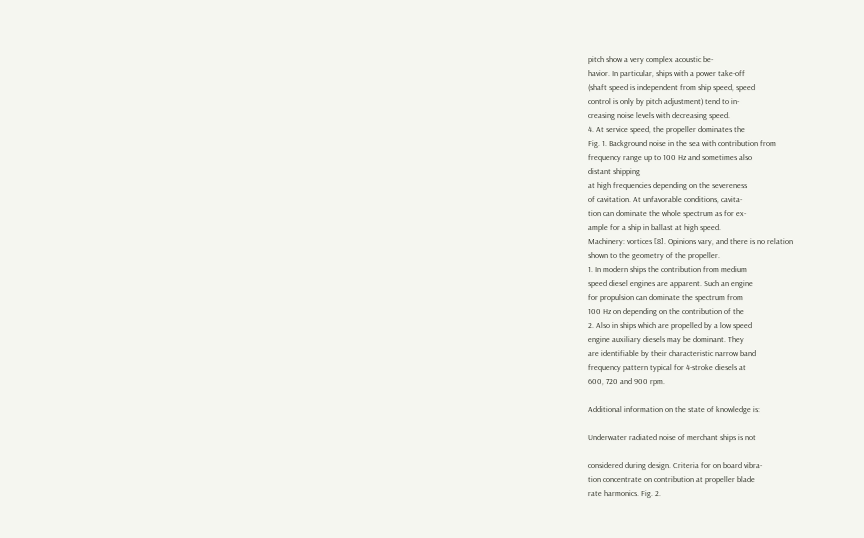pitch show a very complex acoustic be-
havior. In particular, ships with a power take-off
(shaft speed is independent from ship speed, speed
control is only by pitch adjustment) tend to in-
creasing noise levels with decreasing speed.
4. At service speed, the propeller dominates the
Fig. 1. Background noise in the sea with contribution from
frequency range up to 100 Hz and sometimes also
distant shipping
at high frequencies depending on the severeness
of cavitation. At unfavorable conditions, cavita-
tion can dominate the whole spectrum as for ex-
ample for a ship in ballast at high speed.
Machinery: vortices [8]. Opinions vary, and there is no relation
shown to the geometry of the propeller.
1. In modern ships the contribution from medium
speed diesel engines are apparent. Such an engine
for propulsion can dominate the spectrum from
100 Hz on depending on the contribution of the
2. Also in ships which are propelled by a low speed
engine auxiliary diesels may be dominant. They
are identifiable by their characteristic narrow band
frequency pattern typical for 4-stroke diesels at
600, 720 and 900 rpm.

Additional information on the state of knowledge is:

Underwater radiated noise of merchant ships is not

considered during design. Criteria for on board vibra-
tion concentrate on contribution at propeller blade
rate harmonics. Fig. 2.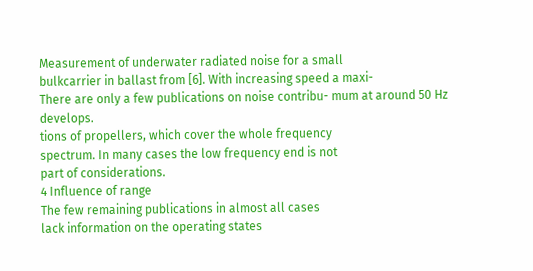Measurement of underwater radiated noise for a small
bulkcarrier in ballast from [6]. With increasing speed a maxi-
There are only a few publications on noise contribu- mum at around 50 Hz develops.
tions of propellers, which cover the whole frequency
spectrum. In many cases the low frequency end is not
part of considerations.
4 Influence of range
The few remaining publications in almost all cases
lack information on the operating states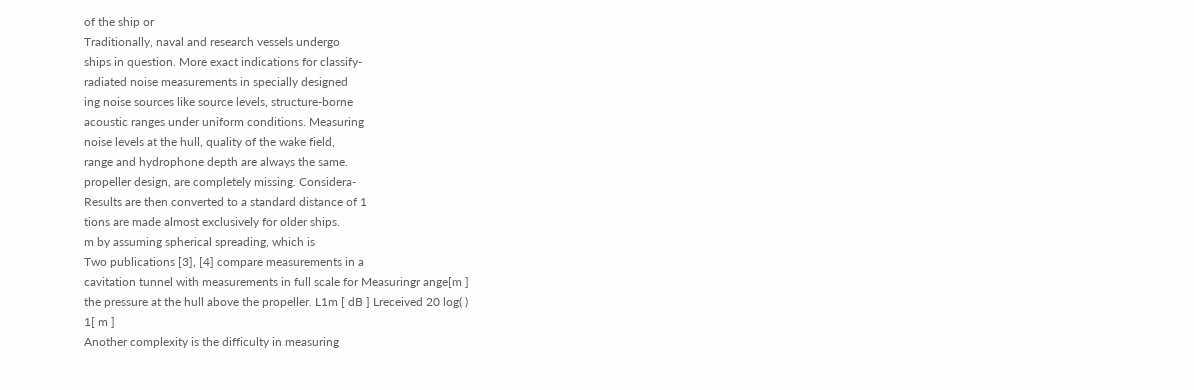of the ship or
Traditionally, naval and research vessels undergo
ships in question. More exact indications for classify-
radiated noise measurements in specially designed
ing noise sources like source levels, structure-borne
acoustic ranges under uniform conditions. Measuring
noise levels at the hull, quality of the wake field,
range and hydrophone depth are always the same.
propeller design, are completely missing. Considera-
Results are then converted to a standard distance of 1
tions are made almost exclusively for older ships.
m by assuming spherical spreading, which is
Two publications [3], [4] compare measurements in a
cavitation tunnel with measurements in full scale for Measuringr ange[m ]
the pressure at the hull above the propeller. L1m [ dB ] Lreceived 20 log( )
1[ m ]
Another complexity is the difficulty in measuring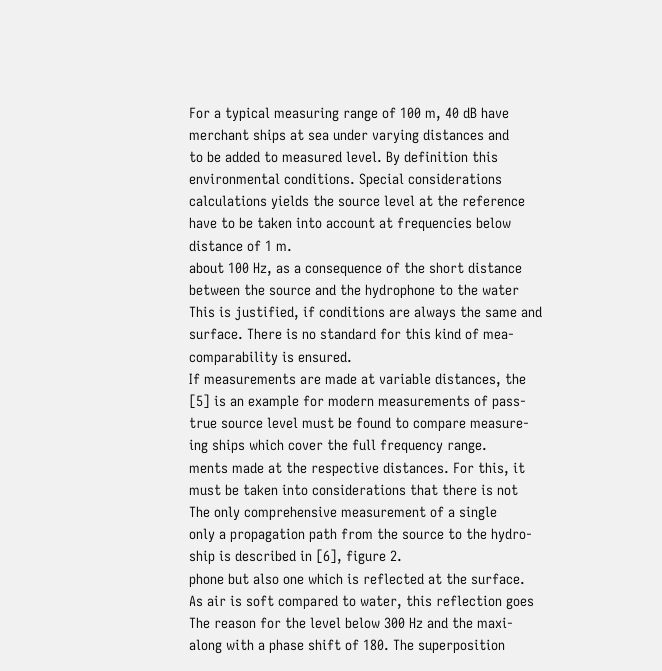For a typical measuring range of 100 m, 40 dB have
merchant ships at sea under varying distances and
to be added to measured level. By definition this
environmental conditions. Special considerations
calculations yields the source level at the reference
have to be taken into account at frequencies below
distance of 1 m.
about 100 Hz, as a consequence of the short distance
between the source and the hydrophone to the water
This is justified, if conditions are always the same and
surface. There is no standard for this kind of mea-
comparability is ensured.
If measurements are made at variable distances, the
[5] is an example for modern measurements of pass-
true source level must be found to compare measure-
ing ships which cover the full frequency range.
ments made at the respective distances. For this, it
must be taken into considerations that there is not
The only comprehensive measurement of a single
only a propagation path from the source to the hydro-
ship is described in [6], figure 2.
phone but also one which is reflected at the surface.
As air is soft compared to water, this reflection goes
The reason for the level below 300 Hz and the maxi-
along with a phase shift of 180. The superposition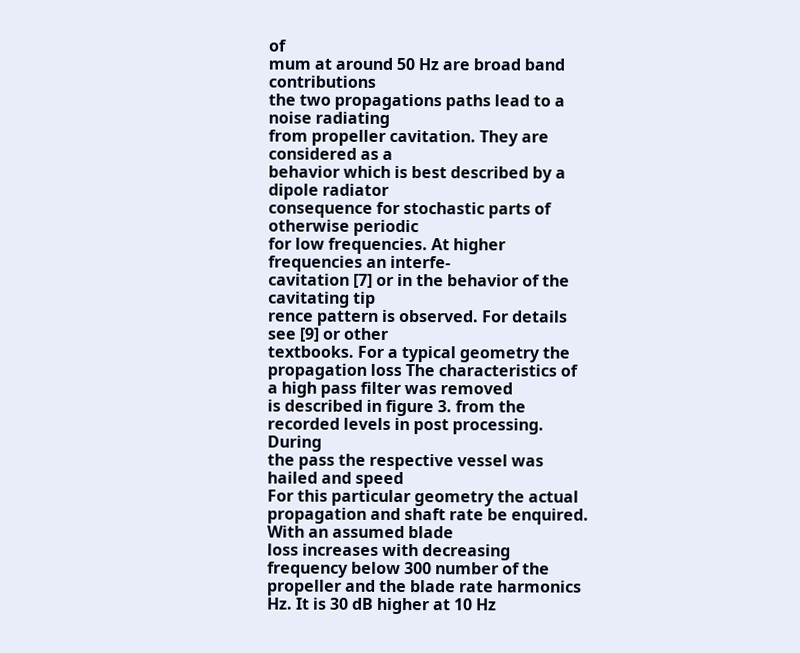of
mum at around 50 Hz are broad band contributions
the two propagations paths lead to a noise radiating
from propeller cavitation. They are considered as a
behavior which is best described by a dipole radiator
consequence for stochastic parts of otherwise periodic
for low frequencies. At higher frequencies an interfe-
cavitation [7] or in the behavior of the cavitating tip
rence pattern is observed. For details see [9] or other
textbooks. For a typical geometry the propagation loss The characteristics of a high pass filter was removed
is described in figure 3. from the recorded levels in post processing. During
the pass the respective vessel was hailed and speed
For this particular geometry the actual propagation and shaft rate be enquired. With an assumed blade
loss increases with decreasing frequency below 300 number of the propeller and the blade rate harmonics
Hz. It is 30 dB higher at 10 Hz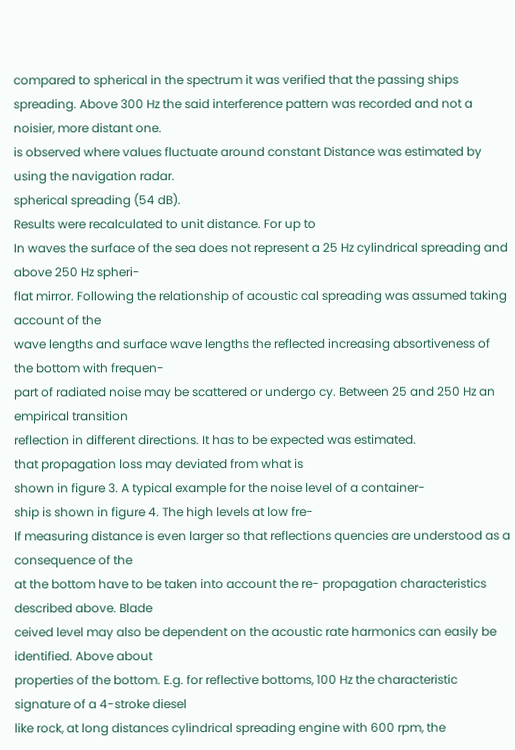compared to spherical in the spectrum it was verified that the passing ships
spreading. Above 300 Hz the said interference pattern was recorded and not a noisier, more distant one.
is observed where values fluctuate around constant Distance was estimated by using the navigation radar.
spherical spreading (54 dB).
Results were recalculated to unit distance. For up to
In waves the surface of the sea does not represent a 25 Hz cylindrical spreading and above 250 Hz spheri-
flat mirror. Following the relationship of acoustic cal spreading was assumed taking account of the
wave lengths and surface wave lengths the reflected increasing absortiveness of the bottom with frequen-
part of radiated noise may be scattered or undergo cy. Between 25 and 250 Hz an empirical transition
reflection in different directions. It has to be expected was estimated.
that propagation loss may deviated from what is
shown in figure 3. A typical example for the noise level of a container-
ship is shown in figure 4. The high levels at low fre-
If measuring distance is even larger so that reflections quencies are understood as a consequence of the
at the bottom have to be taken into account the re- propagation characteristics described above. Blade
ceived level may also be dependent on the acoustic rate harmonics can easily be identified. Above about
properties of the bottom. E.g. for reflective bottoms, 100 Hz the characteristic signature of a 4-stroke diesel
like rock, at long distances cylindrical spreading engine with 600 rpm, the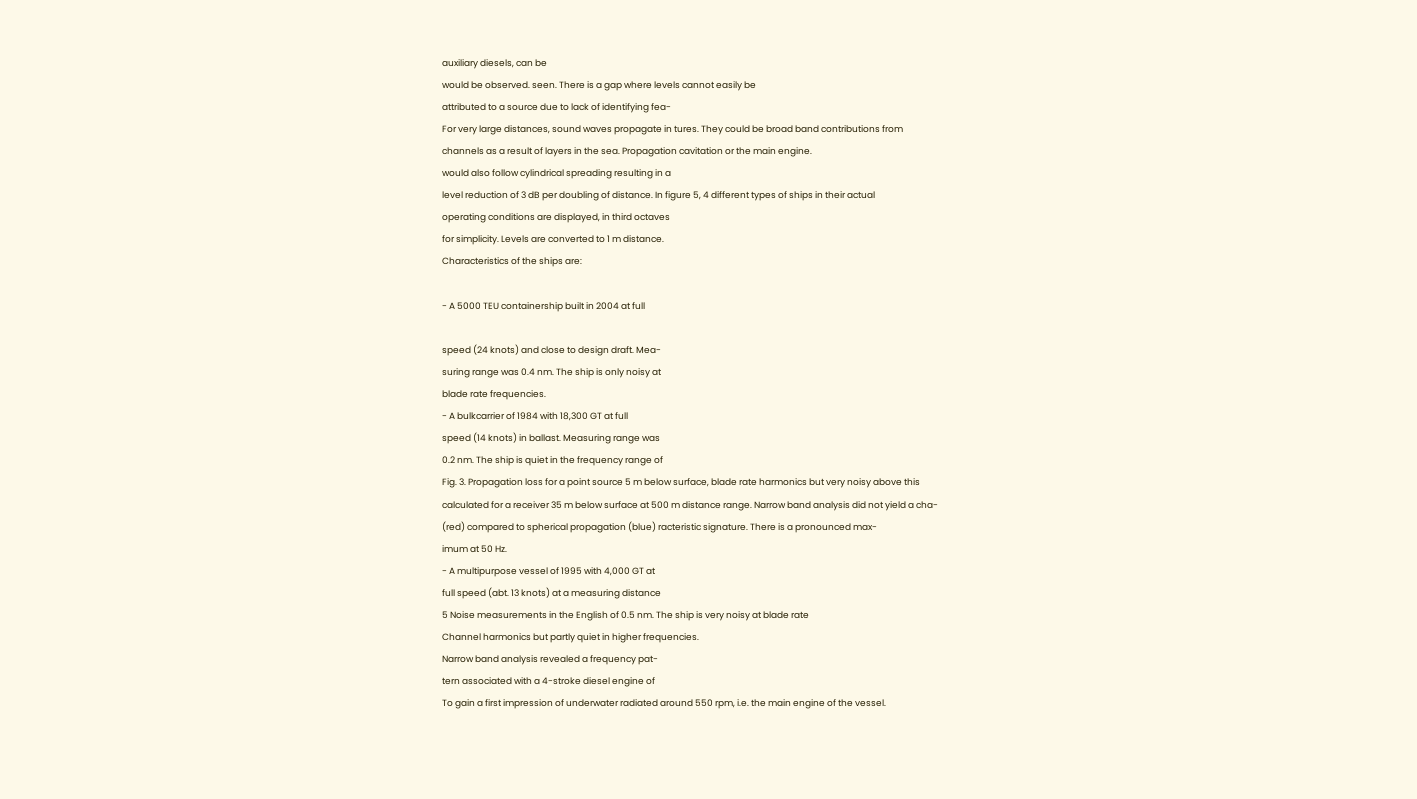auxiliary diesels, can be
would be observed. seen. There is a gap where levels cannot easily be
attributed to a source due to lack of identifying fea-
For very large distances, sound waves propagate in tures. They could be broad band contributions from
channels as a result of layers in the sea. Propagation cavitation or the main engine.
would also follow cylindrical spreading resulting in a
level reduction of 3 dB per doubling of distance. In figure 5, 4 different types of ships in their actual
operating conditions are displayed, in third octaves
for simplicity. Levels are converted to 1 m distance.
Characteristics of the ships are:

- A 5000 TEU containership built in 2004 at full

speed (24 knots) and close to design draft. Mea-
suring range was 0.4 nm. The ship is only noisy at
blade rate frequencies.
- A bulkcarrier of 1984 with 18,300 GT at full
speed (14 knots) in ballast. Measuring range was
0.2 nm. The ship is quiet in the frequency range of
Fig. 3. Propagation loss for a point source 5 m below surface, blade rate harmonics but very noisy above this
calculated for a receiver 35 m below surface at 500 m distance range. Narrow band analysis did not yield a cha-
(red) compared to spherical propagation (blue) racteristic signature. There is a pronounced max-
imum at 50 Hz.
- A multipurpose vessel of 1995 with 4,000 GT at
full speed (abt. 13 knots) at a measuring distance
5 Noise measurements in the English of 0.5 nm. The ship is very noisy at blade rate
Channel harmonics but partly quiet in higher frequencies.
Narrow band analysis revealed a frequency pat-
tern associated with a 4-stroke diesel engine of
To gain a first impression of underwater radiated around 550 rpm, i.e. the main engine of the vessel.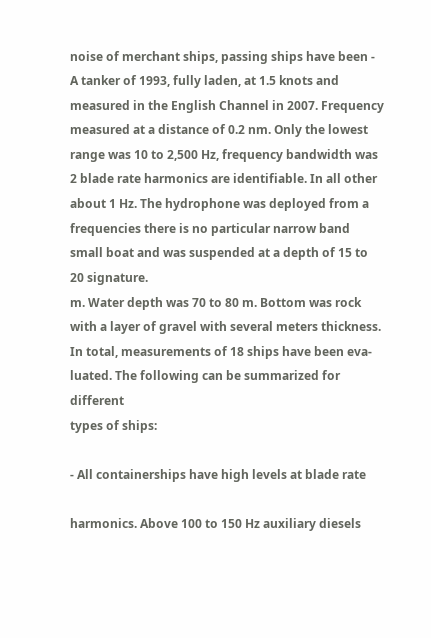noise of merchant ships, passing ships have been - A tanker of 1993, fully laden, at 1.5 knots and
measured in the English Channel in 2007. Frequency measured at a distance of 0.2 nm. Only the lowest
range was 10 to 2,500 Hz, frequency bandwidth was 2 blade rate harmonics are identifiable. In all other
about 1 Hz. The hydrophone was deployed from a frequencies there is no particular narrow band
small boat and was suspended at a depth of 15 to 20 signature.
m. Water depth was 70 to 80 m. Bottom was rock
with a layer of gravel with several meters thickness.
In total, measurements of 18 ships have been eva-
luated. The following can be summarized for different
types of ships:

- All containerships have high levels at blade rate

harmonics. Above 100 to 150 Hz auxiliary diesels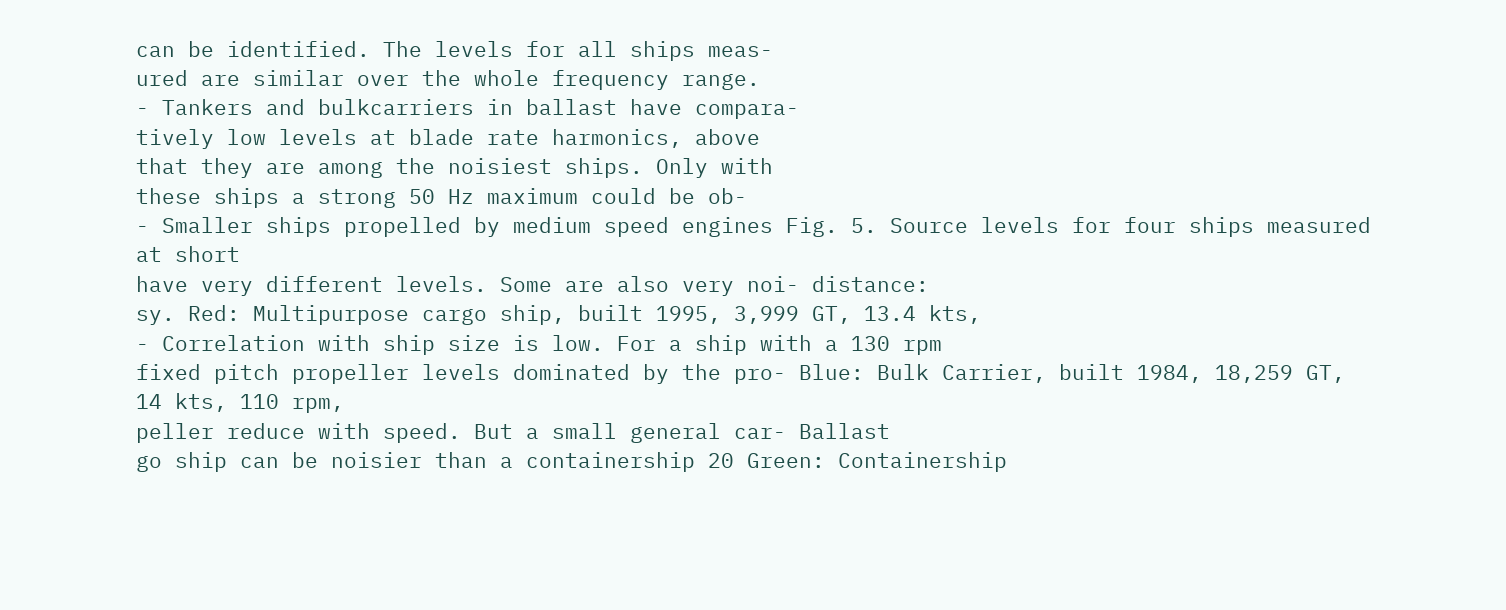can be identified. The levels for all ships meas-
ured are similar over the whole frequency range.
- Tankers and bulkcarriers in ballast have compara-
tively low levels at blade rate harmonics, above
that they are among the noisiest ships. Only with
these ships a strong 50 Hz maximum could be ob-
- Smaller ships propelled by medium speed engines Fig. 5. Source levels for four ships measured at short
have very different levels. Some are also very noi- distance:
sy. Red: Multipurpose cargo ship, built 1995, 3,999 GT, 13.4 kts,
- Correlation with ship size is low. For a ship with a 130 rpm
fixed pitch propeller levels dominated by the pro- Blue: Bulk Carrier, built 1984, 18,259 GT, 14 kts, 110 rpm,
peller reduce with speed. But a small general car- Ballast
go ship can be noisier than a containership 20 Green: Containership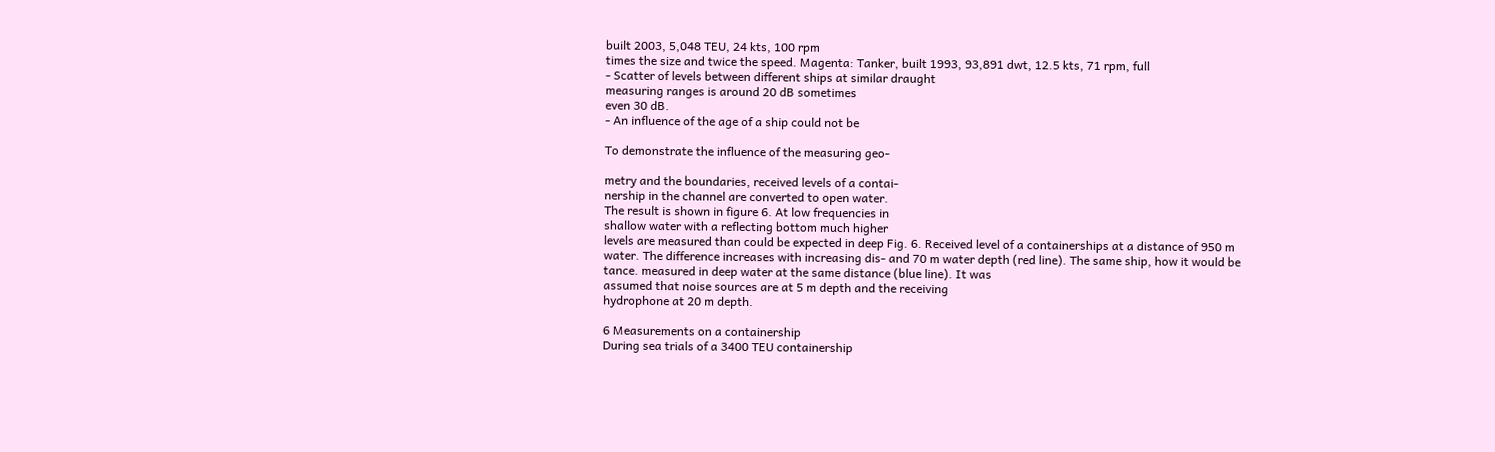built 2003, 5,048 TEU, 24 kts, 100 rpm
times the size and twice the speed. Magenta: Tanker, built 1993, 93,891 dwt, 12.5 kts, 71 rpm, full
- Scatter of levels between different ships at similar draught
measuring ranges is around 20 dB sometimes
even 30 dB.
- An influence of the age of a ship could not be

To demonstrate the influence of the measuring geo-

metry and the boundaries, received levels of a contai-
nership in the channel are converted to open water.
The result is shown in figure 6. At low frequencies in
shallow water with a reflecting bottom much higher
levels are measured than could be expected in deep Fig. 6. Received level of a containerships at a distance of 950 m
water. The difference increases with increasing dis- and 70 m water depth (red line). The same ship, how it would be
tance. measured in deep water at the same distance (blue line). It was
assumed that noise sources are at 5 m depth and the receiving
hydrophone at 20 m depth.

6 Measurements on a containership
During sea trials of a 3400 TEU containership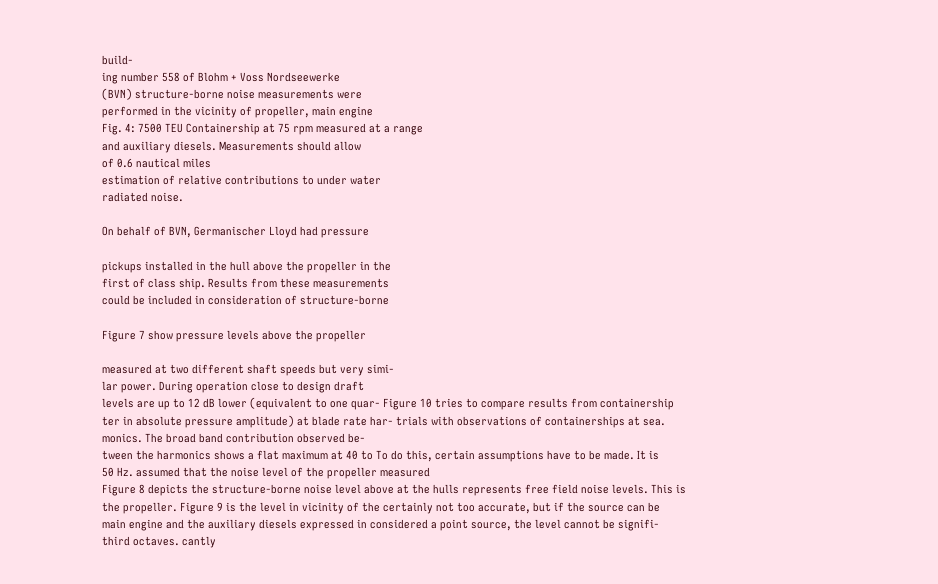build-
ing number 558 of Blohm + Voss Nordseewerke
(BVN) structure-borne noise measurements were
performed in the vicinity of propeller, main engine
Fig. 4: 7500 TEU Containership at 75 rpm measured at a range
and auxiliary diesels. Measurements should allow
of 0.6 nautical miles
estimation of relative contributions to under water
radiated noise.

On behalf of BVN, Germanischer Lloyd had pressure

pickups installed in the hull above the propeller in the
first of class ship. Results from these measurements
could be included in consideration of structure-borne

Figure 7 show pressure levels above the propeller

measured at two different shaft speeds but very simi-
lar power. During operation close to design draft
levels are up to 12 dB lower (equivalent to one quar- Figure 10 tries to compare results from containership
ter in absolute pressure amplitude) at blade rate har- trials with observations of containerships at sea.
monics. The broad band contribution observed be-
tween the harmonics shows a flat maximum at 40 to To do this, certain assumptions have to be made. It is
50 Hz. assumed that the noise level of the propeller measured
Figure 8 depicts the structure-borne noise level above at the hulls represents free field noise levels. This is
the propeller. Figure 9 is the level in vicinity of the certainly not too accurate, but if the source can be
main engine and the auxiliary diesels expressed in considered a point source, the level cannot be signifi-
third octaves. cantly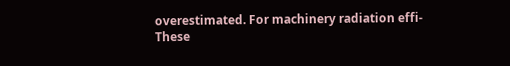overestimated. For machinery radiation effi-
These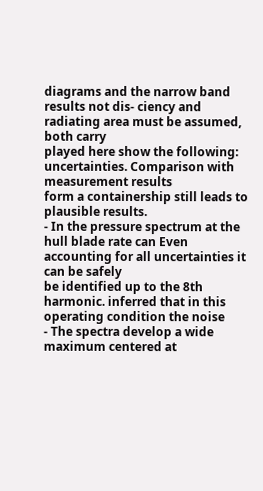diagrams and the narrow band results not dis- ciency and radiating area must be assumed, both carry
played here show the following: uncertainties. Comparison with measurement results
form a containership still leads to plausible results.
- In the pressure spectrum at the hull blade rate can Even accounting for all uncertainties it can be safely
be identified up to the 8th harmonic. inferred that in this operating condition the noise
- The spectra develop a wide maximum centered at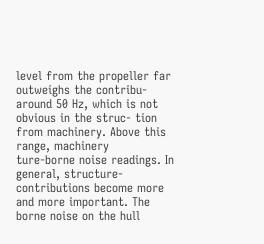level from the propeller far outweighs the contribu-
around 50 Hz, which is not obvious in the struc- tion from machinery. Above this range, machinery
ture-borne noise readings. In general, structure- contributions become more and more important. The
borne noise on the hull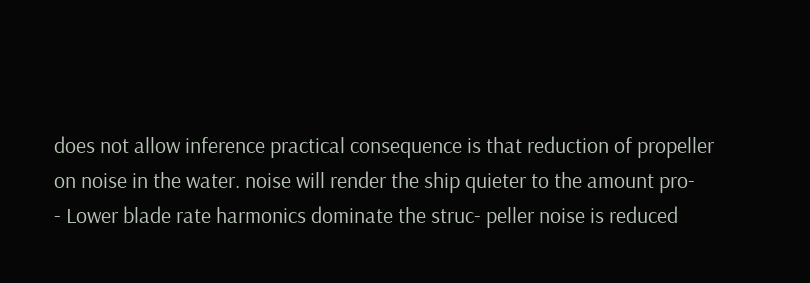does not allow inference practical consequence is that reduction of propeller
on noise in the water. noise will render the ship quieter to the amount pro-
- Lower blade rate harmonics dominate the struc- peller noise is reduced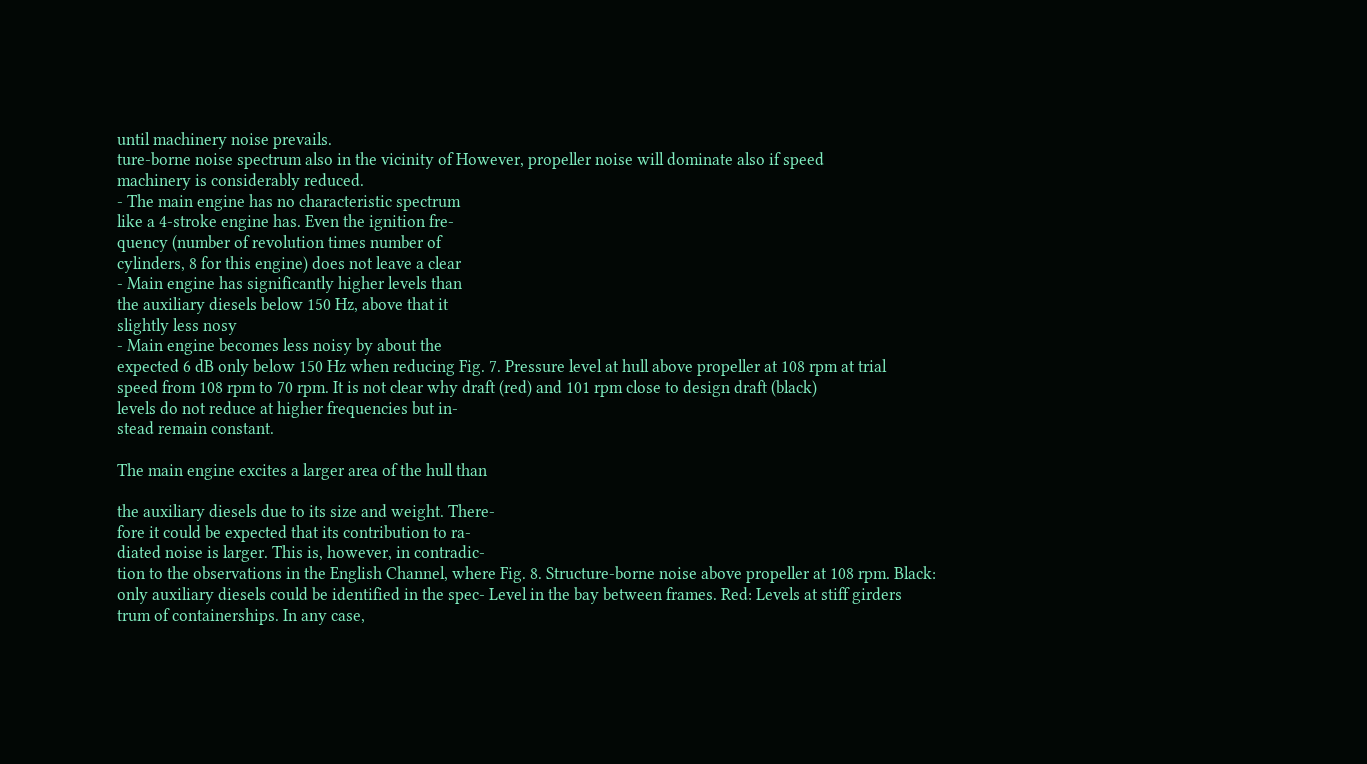until machinery noise prevails.
ture-borne noise spectrum also in the vicinity of However, propeller noise will dominate also if speed
machinery is considerably reduced.
- The main engine has no characteristic spectrum
like a 4-stroke engine has. Even the ignition fre-
quency (number of revolution times number of
cylinders, 8 for this engine) does not leave a clear
- Main engine has significantly higher levels than
the auxiliary diesels below 150 Hz, above that it
slightly less nosy
- Main engine becomes less noisy by about the
expected 6 dB only below 150 Hz when reducing Fig. 7. Pressure level at hull above propeller at 108 rpm at trial
speed from 108 rpm to 70 rpm. It is not clear why draft (red) and 101 rpm close to design draft (black)
levels do not reduce at higher frequencies but in-
stead remain constant.

The main engine excites a larger area of the hull than

the auxiliary diesels due to its size and weight. There-
fore it could be expected that its contribution to ra-
diated noise is larger. This is, however, in contradic-
tion to the observations in the English Channel, where Fig. 8. Structure-borne noise above propeller at 108 rpm. Black:
only auxiliary diesels could be identified in the spec- Level in the bay between frames. Red: Levels at stiff girders
trum of containerships. In any case,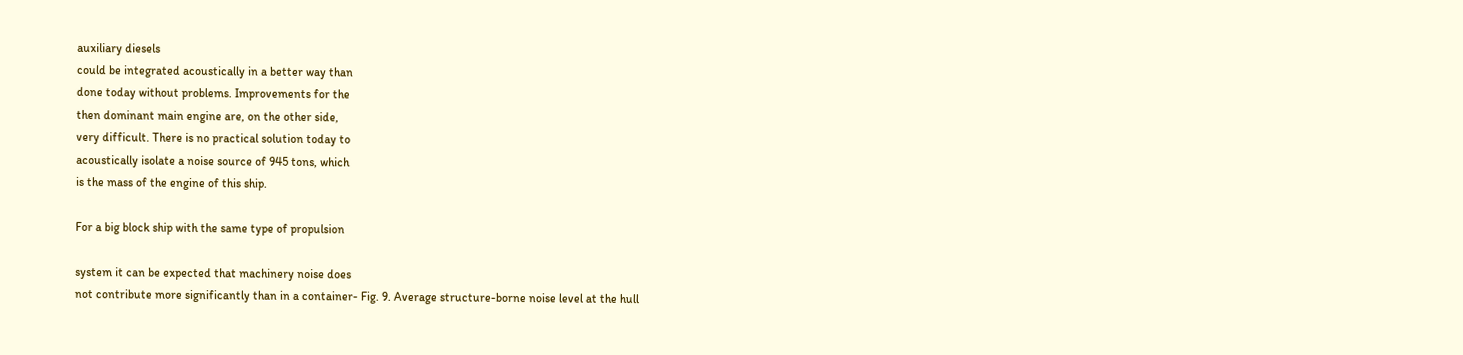auxiliary diesels
could be integrated acoustically in a better way than
done today without problems. Improvements for the
then dominant main engine are, on the other side,
very difficult. There is no practical solution today to
acoustically isolate a noise source of 945 tons, which
is the mass of the engine of this ship.

For a big block ship with the same type of propulsion

system it can be expected that machinery noise does
not contribute more significantly than in a container- Fig. 9. Average structure-borne noise level at the hull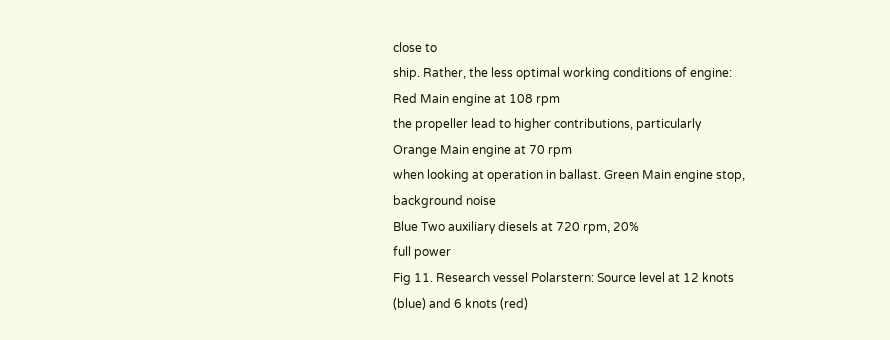close to
ship. Rather, the less optimal working conditions of engine:
Red Main engine at 108 rpm
the propeller lead to higher contributions, particularly
Orange Main engine at 70 rpm
when looking at operation in ballast. Green Main engine stop, background noise
Blue Two auxiliary diesels at 720 rpm, 20%
full power
Fig 11. Research vessel Polarstern: Source level at 12 knots
(blue) and 6 knots (red)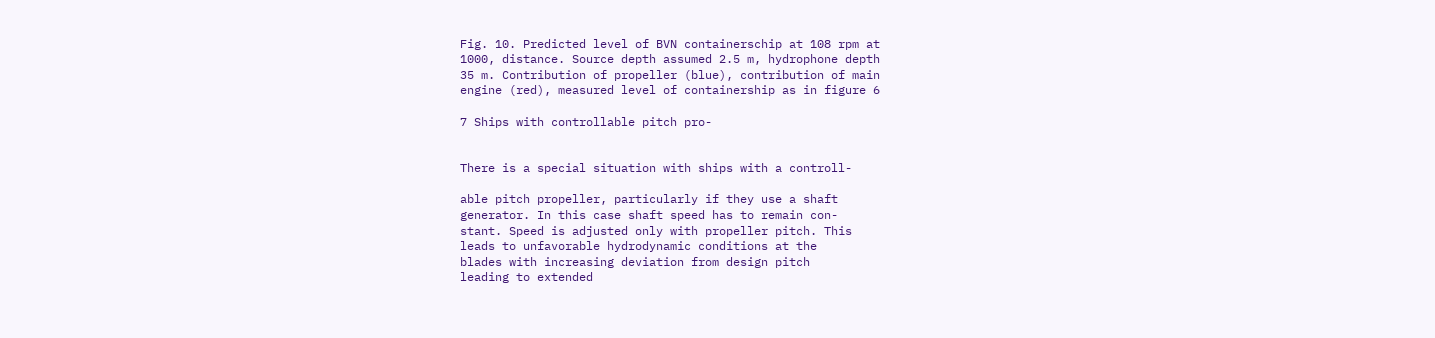Fig. 10. Predicted level of BVN containerschip at 108 rpm at
1000, distance. Source depth assumed 2.5 m, hydrophone depth
35 m. Contribution of propeller (blue), contribution of main
engine (red), measured level of containership as in figure 6

7 Ships with controllable pitch pro-


There is a special situation with ships with a controll-

able pitch propeller, particularly if they use a shaft
generator. In this case shaft speed has to remain con-
stant. Speed is adjusted only with propeller pitch. This
leads to unfavorable hydrodynamic conditions at the
blades with increasing deviation from design pitch
leading to extended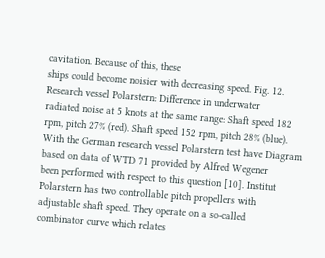cavitation. Because of this, these
ships could become noisier with decreasing speed. Fig. 12. Research vessel Polarstern: Difference in underwater
radiated noise at 5 knots at the same range: Shaft speed 182
rpm, pitch 27% (red). Shaft speed 152 rpm, pitch 28% (blue).
With the German research vessel Polarstern test have Diagram based on data of WTD 71 provided by Alfred Wegener
been performed with respect to this question [10]. Institut
Polarstern has two controllable pitch propellers with
adjustable shaft speed. They operate on a so-called
combinator curve which relates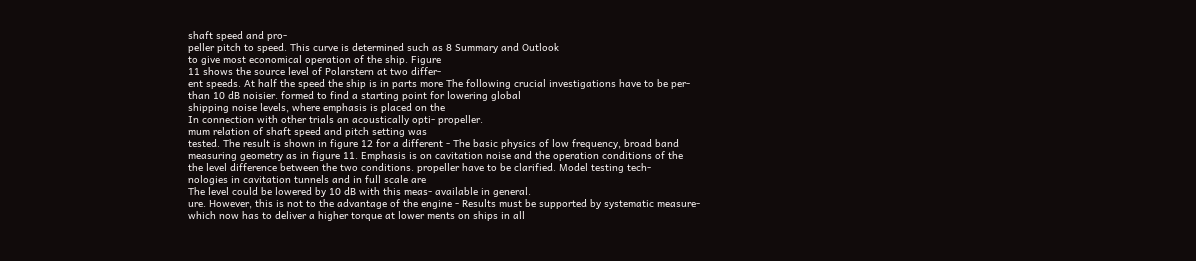shaft speed and pro-
peller pitch to speed. This curve is determined such as 8 Summary and Outlook
to give most economical operation of the ship. Figure
11 shows the source level of Polarstern at two differ-
ent speeds. At half the speed the ship is in parts more The following crucial investigations have to be per-
than 10 dB noisier. formed to find a starting point for lowering global
shipping noise levels, where emphasis is placed on the
In connection with other trials an acoustically opti- propeller.
mum relation of shaft speed and pitch setting was
tested. The result is shown in figure 12 for a different - The basic physics of low frequency, broad band
measuring geometry as in figure 11. Emphasis is on cavitation noise and the operation conditions of the
the level difference between the two conditions. propeller have to be clarified. Model testing tech-
nologies in cavitation tunnels and in full scale are
The level could be lowered by 10 dB with this meas- available in general.
ure. However, this is not to the advantage of the engine - Results must be supported by systematic measure-
which now has to deliver a higher torque at lower ments on ships in all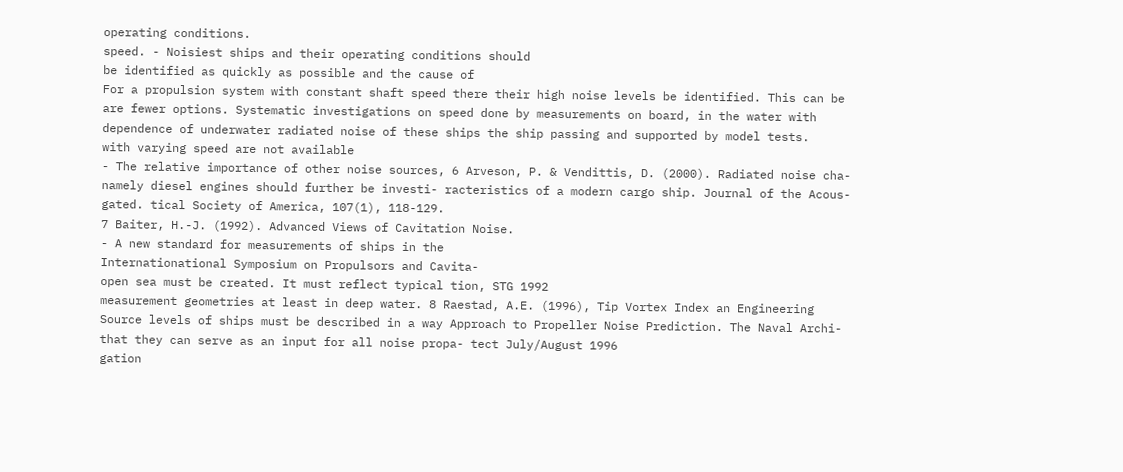operating conditions.
speed. - Noisiest ships and their operating conditions should
be identified as quickly as possible and the cause of
For a propulsion system with constant shaft speed there their high noise levels be identified. This can be
are fewer options. Systematic investigations on speed done by measurements on board, in the water with
dependence of underwater radiated noise of these ships the ship passing and supported by model tests.
with varying speed are not available
- The relative importance of other noise sources, 6 Arveson, P. & Vendittis, D. (2000). Radiated noise cha-
namely diesel engines should further be investi- racteristics of a modern cargo ship. Journal of the Acous-
gated. tical Society of America, 107(1), 118-129.
7 Baiter, H.-J. (1992). Advanced Views of Cavitation Noise.
- A new standard for measurements of ships in the
Internationational Symposium on Propulsors and Cavita-
open sea must be created. It must reflect typical tion, STG 1992
measurement geometries at least in deep water. 8 Raestad, A.E. (1996), Tip Vortex Index an Engineering
Source levels of ships must be described in a way Approach to Propeller Noise Prediction. The Naval Archi-
that they can serve as an input for all noise propa- tect July/August 1996
gation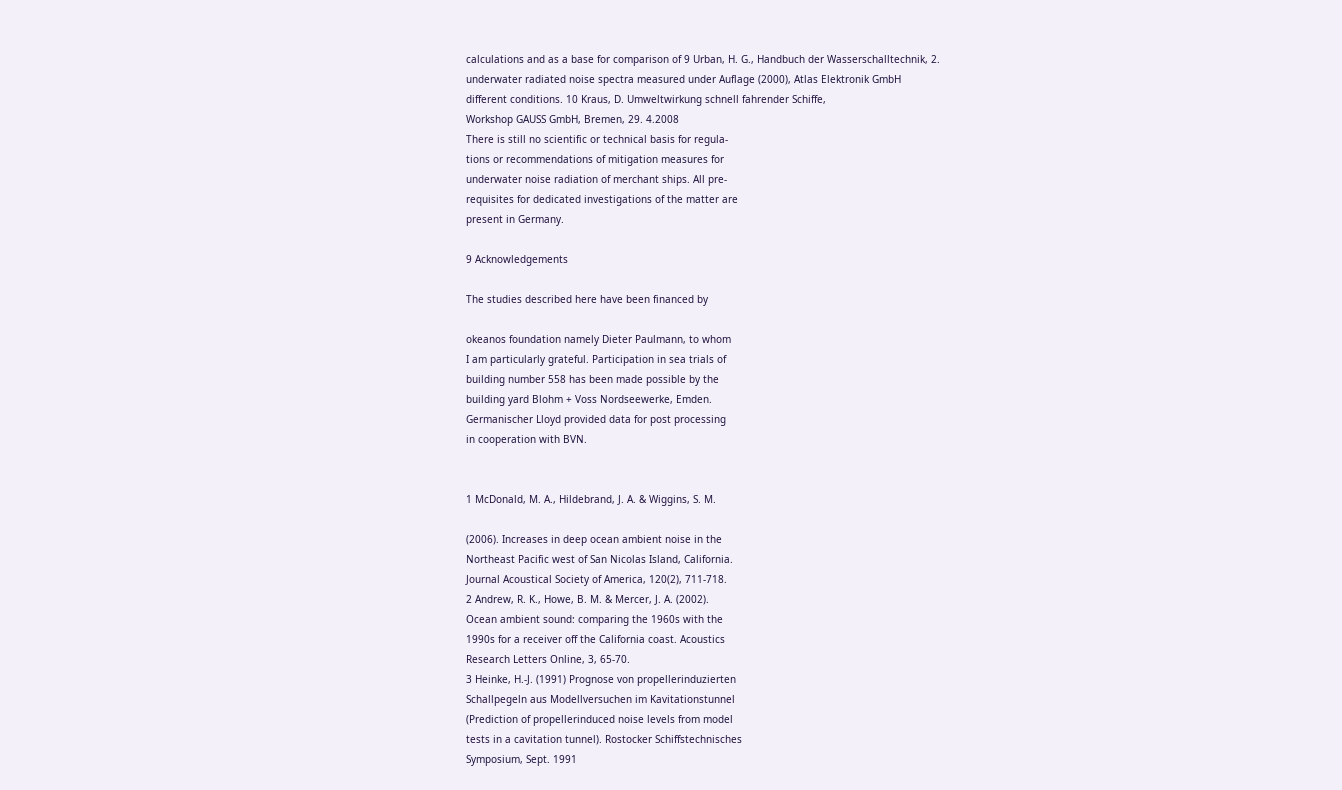calculations and as a base for comparison of 9 Urban, H. G., Handbuch der Wasserschalltechnik, 2.
underwater radiated noise spectra measured under Auflage (2000), Atlas Elektronik GmbH
different conditions. 10 Kraus, D. Umweltwirkung schnell fahrender Schiffe,
Workshop GAUSS GmbH, Bremen, 29. 4.2008
There is still no scientific or technical basis for regula-
tions or recommendations of mitigation measures for
underwater noise radiation of merchant ships. All pre-
requisites for dedicated investigations of the matter are
present in Germany.

9 Acknowledgements

The studies described here have been financed by

okeanos foundation namely Dieter Paulmann, to whom
I am particularly grateful. Participation in sea trials of
building number 558 has been made possible by the
building yard Blohm + Voss Nordseewerke, Emden.
Germanischer Lloyd provided data for post processing
in cooperation with BVN.


1 McDonald, M. A., Hildebrand, J. A. & Wiggins, S. M.

(2006). Increases in deep ocean ambient noise in the
Northeast Pacific west of San Nicolas Island, California.
Journal Acoustical Society of America, 120(2), 711-718.
2 Andrew, R. K., Howe, B. M. & Mercer, J. A. (2002).
Ocean ambient sound: comparing the 1960s with the
1990s for a receiver off the California coast. Acoustics
Research Letters Online, 3, 65-70.
3 Heinke, H.-J. (1991) Prognose von propellerinduzierten
Schallpegeln aus Modellversuchen im Kavitationstunnel
(Prediction of propellerinduced noise levels from model
tests in a cavitation tunnel). Rostocker Schiffstechnisches
Symposium, Sept. 1991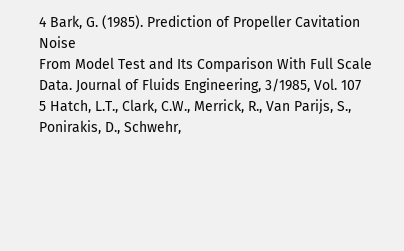4 Bark, G. (1985). Prediction of Propeller Cavitation Noise
From Model Test and Its Comparison With Full Scale
Data. Journal of Fluids Engineering, 3/1985, Vol. 107
5 Hatch, L.T., Clark, C.W., Merrick, R., Van Parijs, S.,
Ponirakis, D., Schwehr,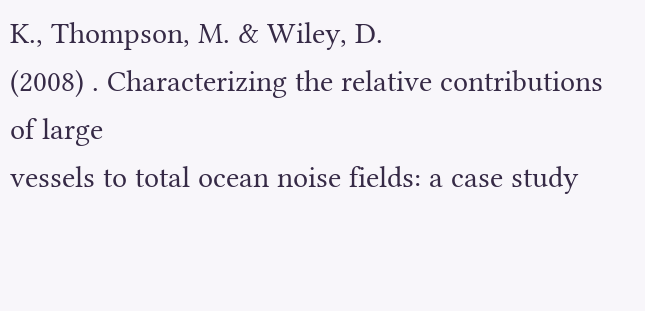K., Thompson, M. & Wiley, D.
(2008) . Characterizing the relative contributions of large
vessels to total ocean noise fields: a case study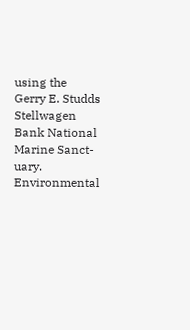using the
Gerry E. Studds Stellwagen Bank National Marine Sanct-
uary. Environmental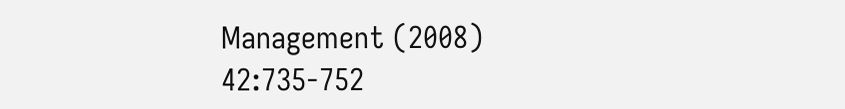Management (2008) 42:735-752